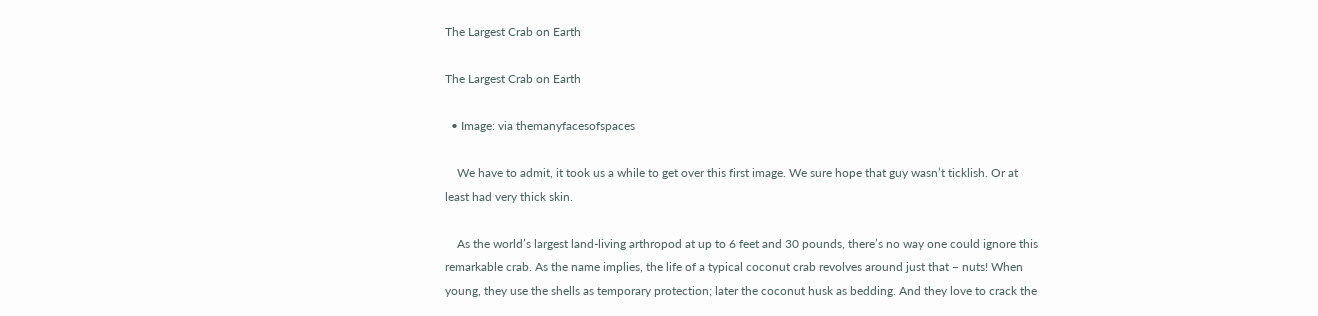The Largest Crab on Earth

The Largest Crab on Earth

  • Image: via themanyfacesofspaces

    We have to admit, it took us a while to get over this first image. We sure hope that guy wasn’t ticklish. Or at least had very thick skin.

    As the world’s largest land-living arthropod at up to 6 feet and 30 pounds, there’s no way one could ignore this remarkable crab. As the name implies, the life of a typical coconut crab revolves around just that – nuts! When young, they use the shells as temporary protection; later the coconut husk as bedding. And they love to crack the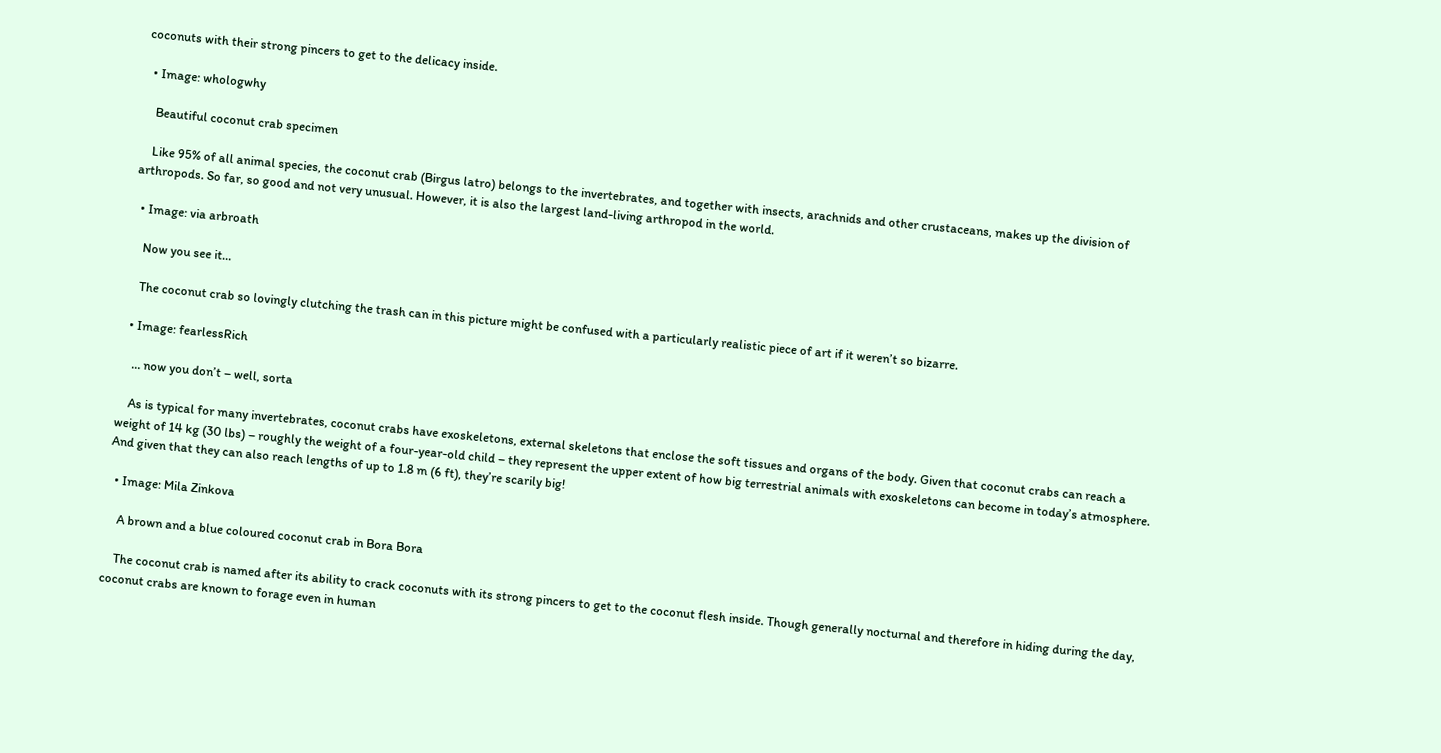coconuts with their strong pincers to get to the delicacy inside.

  • Image: whologwhy

    Beautiful coconut crab specimen

    Like 95% of all animal species, the coconut crab (Birgus latro) belongs to the invertebrates, and together with insects, arachnids and other crustaceans, makes up the division of arthropods. So far, so good and not very unusual. However, it is also the largest land-living arthropod in the world.

  • Image: via arbroath

    Now you see it…

    The coconut crab so lovingly clutching the trash can in this picture might be confused with a particularly realistic piece of art if it weren’t so bizarre.

  • Image: fearlessRich

    … now you don’t – well, sorta

    As is typical for many invertebrates, coconut crabs have exoskeletons, external skeletons that enclose the soft tissues and organs of the body. Given that coconut crabs can reach a weight of 14 kg (30 lbs) – roughly the weight of a four-year-old child – they represent the upper extent of how big terrestrial animals with exoskeletons can become in today’s atmosphere. And given that they can also reach lengths of up to 1.8 m (6 ft), they’re scarily big!

  • Image: Mila Zinkova

    A brown and a blue coloured coconut crab in Bora Bora

    The coconut crab is named after its ability to crack coconuts with its strong pincers to get to the coconut flesh inside. Though generally nocturnal and therefore in hiding during the day, coconut crabs are known to forage even in human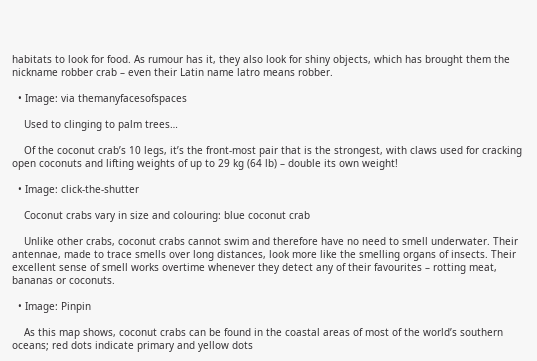habitats to look for food. As rumour has it, they also look for shiny objects, which has brought them the nickname robber crab – even their Latin name latro means robber.

  • Image: via themanyfacesofspaces

    Used to clinging to palm trees…

    Of the coconut crab’s 10 legs, it’s the front-most pair that is the strongest, with claws used for cracking open coconuts and lifting weights of up to 29 kg (64 lb) – double its own weight!

  • Image: click-the-shutter

    Coconut crabs vary in size and colouring: blue coconut crab

    Unlike other crabs, coconut crabs cannot swim and therefore have no need to smell underwater. Their antennae, made to trace smells over long distances, look more like the smelling organs of insects. Their excellent sense of smell works overtime whenever they detect any of their favourites – rotting meat, bananas or coconuts.

  • Image: Pinpin

    As this map shows, coconut crabs can be found in the coastal areas of most of the world’s southern oceans; red dots indicate primary and yellow dots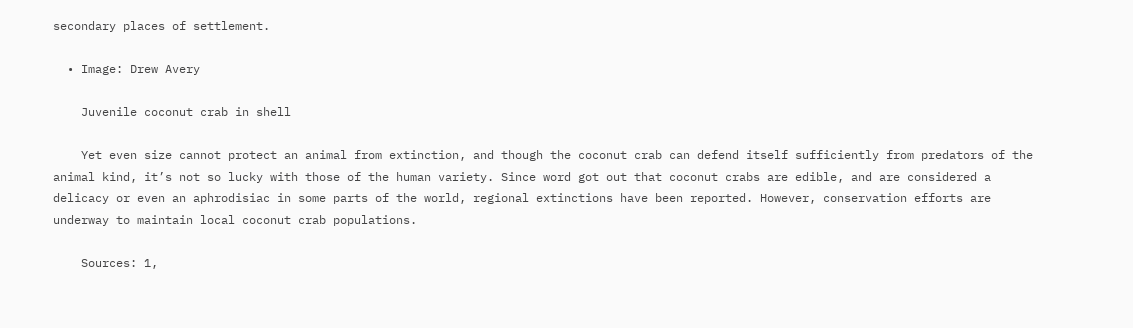secondary places of settlement.

  • Image: Drew Avery

    Juvenile coconut crab in shell

    Yet even size cannot protect an animal from extinction, and though the coconut crab can defend itself sufficiently from predators of the animal kind, it’s not so lucky with those of the human variety. Since word got out that coconut crabs are edible, and are considered a delicacy or even an aphrodisiac in some parts of the world, regional extinctions have been reported. However, conservation efforts are underway to maintain local coconut crab populations.

    Sources: 1,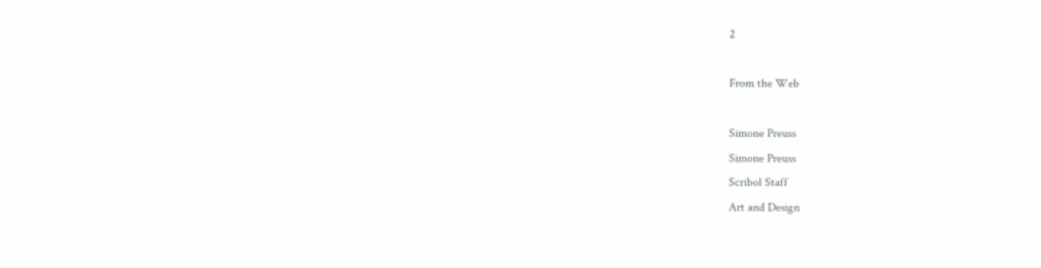2

From the Web

Simone Preuss
Simone Preuss
Scribol Staff
Art and Design